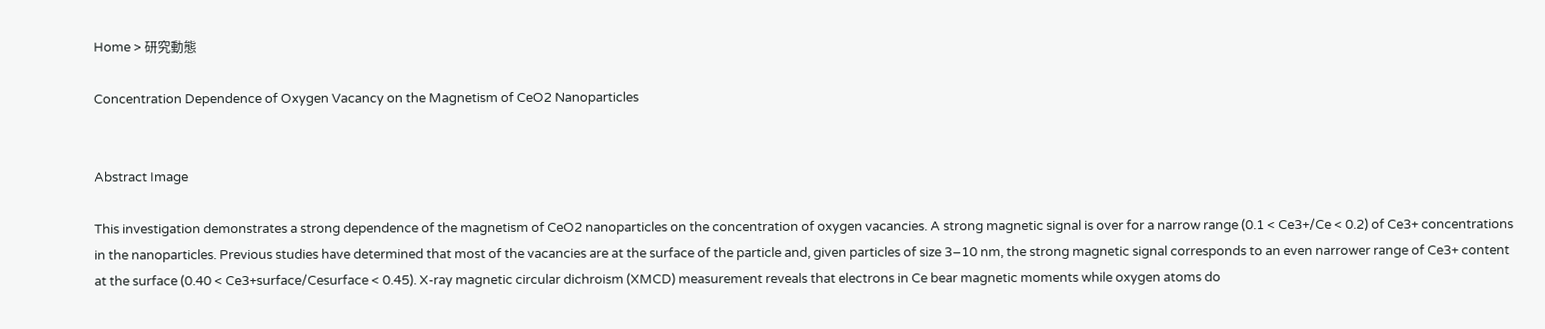Home > 研究動態

Concentration Dependence of Oxygen Vacancy on the Magnetism of CeO2 Nanoparticles


Abstract Image

This investigation demonstrates a strong dependence of the magnetism of CeO2 nanoparticles on the concentration of oxygen vacancies. A strong magnetic signal is over for a narrow range (0.1 < Ce3+/Ce < 0.2) of Ce3+ concentrations in the nanoparticles. Previous studies have determined that most of the vacancies are at the surface of the particle and, given particles of size 3–10 nm, the strong magnetic signal corresponds to an even narrower range of Ce3+ content at the surface (0.40 < Ce3+surface/Cesurface < 0.45). X-ray magnetic circular dichroism (XMCD) measurement reveals that electrons in Ce bear magnetic moments while oxygen atoms do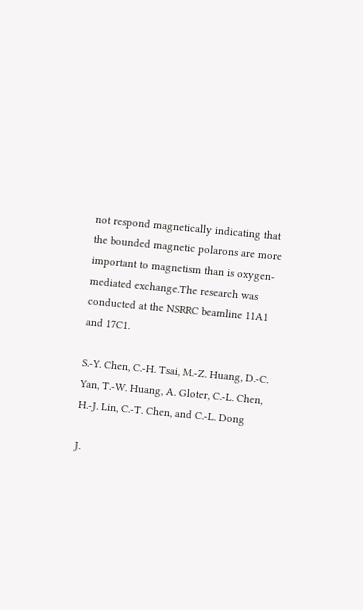not respond magnetically indicating that the bounded magnetic polarons are more important to magnetism than is oxygen-mediated exchange.The research was conducted at the NSRRC beamline 11A1 and 17C1.

S.-Y. Chen, C.-H. Tsai, M.-Z. Huang, D.-C. Yan, T.-W. Huang, A. Gloter, C.-L. Chen, H.-J. Lin, C.-T. Chen, and C.-L. Dong

J.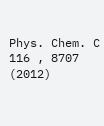Phys. Chem. C 116 , 8707 (2012)